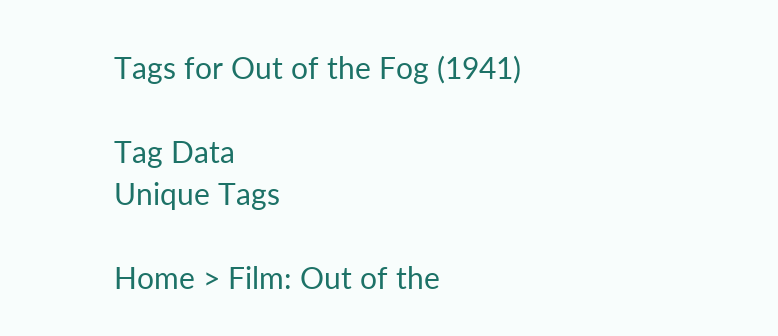Tags for Out of the Fog (1941)

Tag Data
Unique Tags

Home > Film: Out of the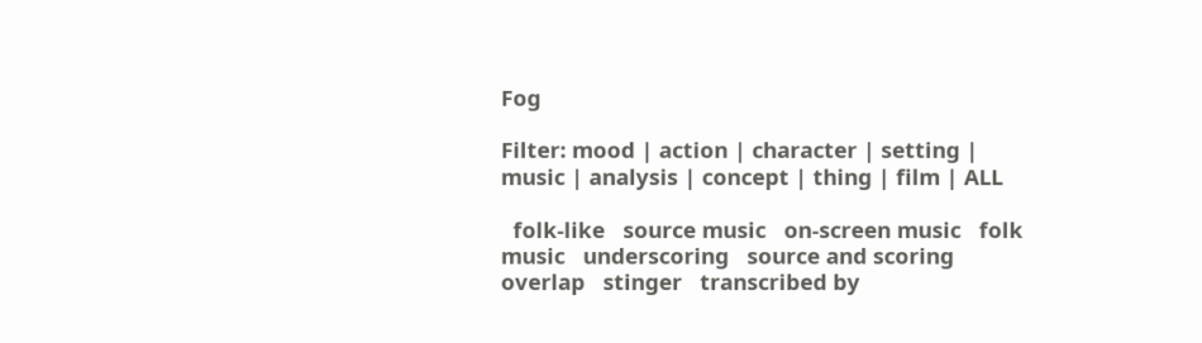Fog

Filter: mood | action | character | setting | music | analysis | concept | thing | film | ALL

  folk-like   source music   on-screen music   folk music   underscoring   source and scoring overlap   stinger   transcribed by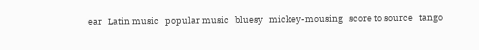ear   Latin music   popular music   bluesy   mickey-mousing   score to source   tango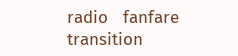radio   fanfare   transition